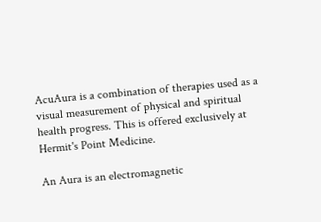AcuAura is a combination of therapies used as a visual measurement of physical and spiritual health progress. This is offered exclusively at Hermit's Point Medicine.

An Aura is an electromagnetic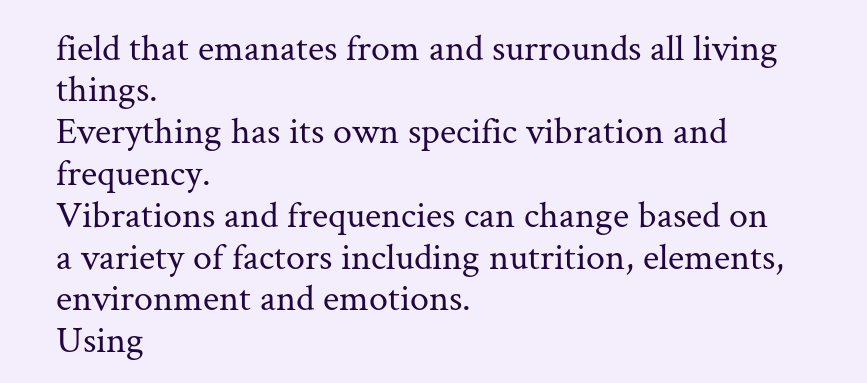field that emanates from and surrounds all living things.
Everything has its own specific vibration and frequency.
Vibrations and frequencies can change based on a variety of factors including nutrition, elements, environment and emotions.
Using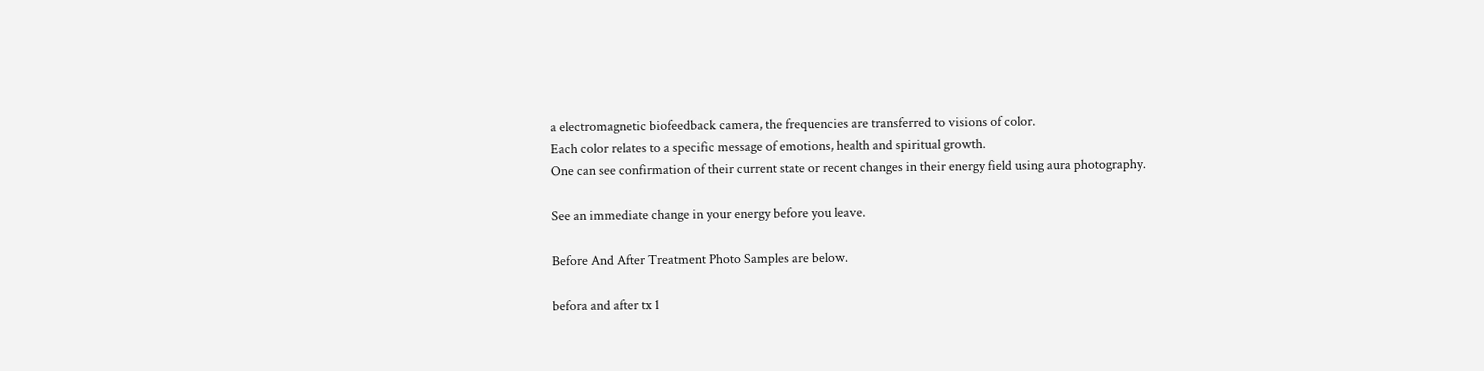a electromagnetic biofeedback camera, the frequencies are transferred to visions of color.
Each color relates to a specific message of emotions, health and spiritual growth.
One can see confirmation of their current state or recent changes in their energy field using aura photography.

See an immediate change in your energy before you leave.

Before And After Treatment Photo Samples are below.

befora and after tx 1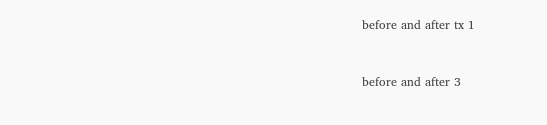before and after tx 1


before and after 3